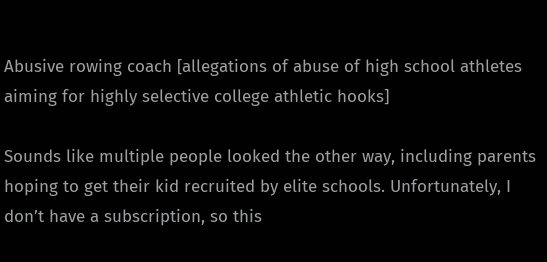Abusive rowing coach [allegations of abuse of high school athletes aiming for highly selective college athletic hooks]

Sounds like multiple people looked the other way, including parents hoping to get their kid recruited by elite schools. Unfortunately, I don’t have a subscription, so this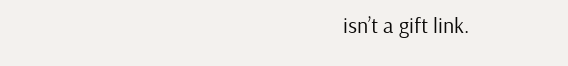isn’t a gift link.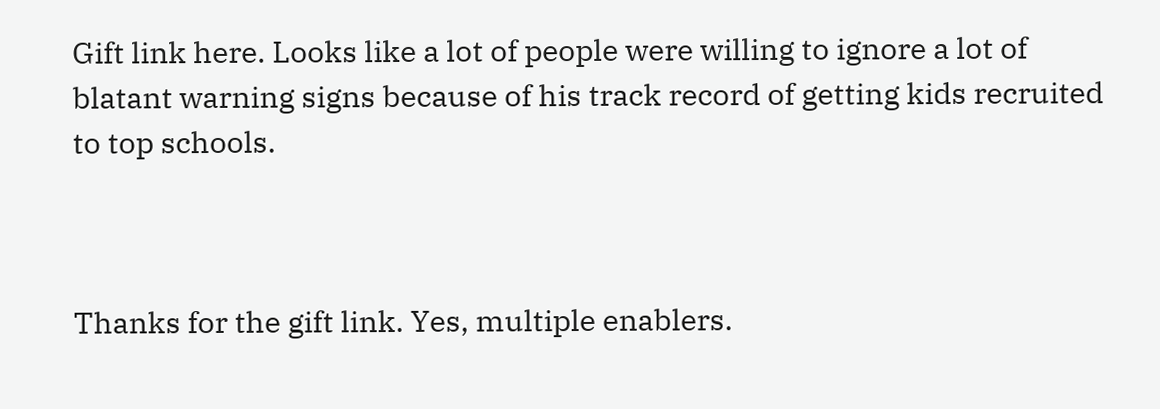Gift link here. Looks like a lot of people were willing to ignore a lot of blatant warning signs because of his track record of getting kids recruited to top schools.



Thanks for the gift link. Yes, multiple enablers.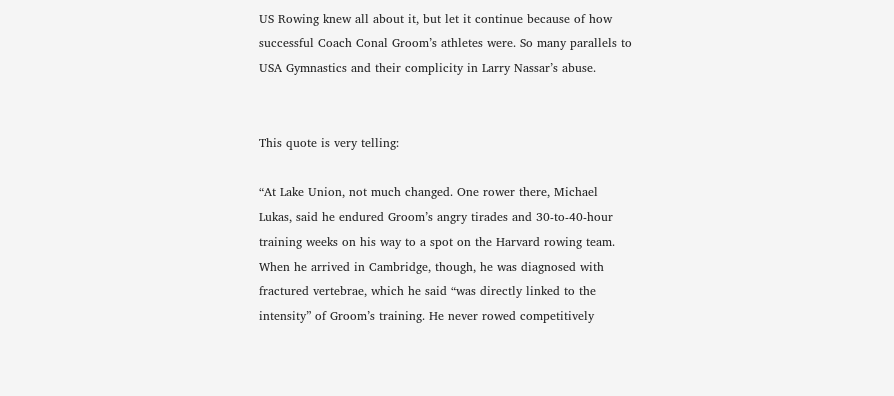US Rowing knew all about it, but let it continue because of how successful Coach Conal Groom’s athletes were. So many parallels to USA Gymnastics and their complicity in Larry Nassar’s abuse.


This quote is very telling:

“At Lake Union, not much changed. One rower there, Michael Lukas, said he endured Groom’s angry tirades and 30-to-40-hour training weeks on his way to a spot on the Harvard rowing team. When he arrived in Cambridge, though, he was diagnosed with fractured vertebrae, which he said “was directly linked to the intensity” of Groom’s training. He never rowed competitively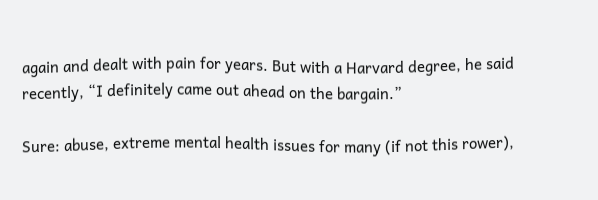again and dealt with pain for years. But with a Harvard degree, he said recently, “I definitely came out ahead on the bargain.”

Sure: abuse, extreme mental health issues for many (if not this rower),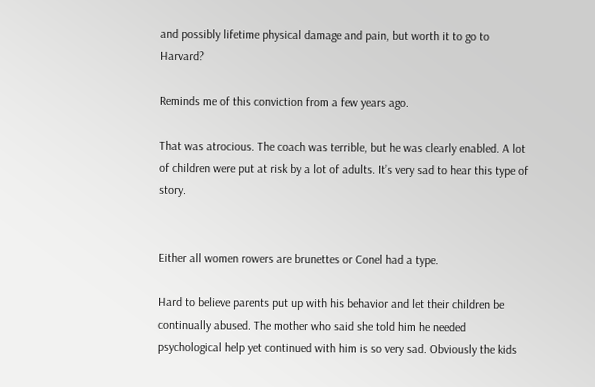and possibly lifetime physical damage and pain, but worth it to go to Harvard?

Reminds me of this conviction from a few years ago.

That was atrocious. The coach was terrible, but he was clearly enabled. A lot of children were put at risk by a lot of adults. It’s very sad to hear this type of story.


Either all women rowers are brunettes or Conel had a type.

Hard to believe parents put up with his behavior and let their children be continually abused. The mother who said she told him he needed psychological help yet continued with him is so very sad. Obviously the kids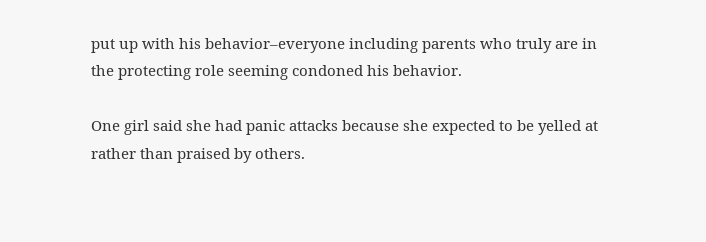put up with his behavior–everyone including parents who truly are in the protecting role seeming condoned his behavior.

One girl said she had panic attacks because she expected to be yelled at rather than praised by others.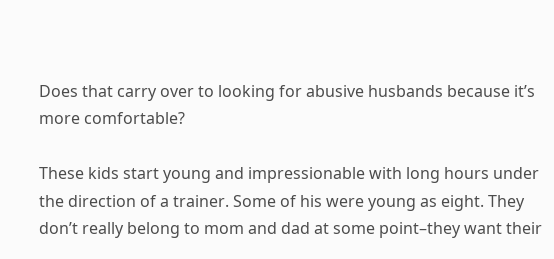Does that carry over to looking for abusive husbands because it’s more comfortable?

These kids start young and impressionable with long hours under the direction of a trainer. Some of his were young as eight. They don’t really belong to mom and dad at some point–they want their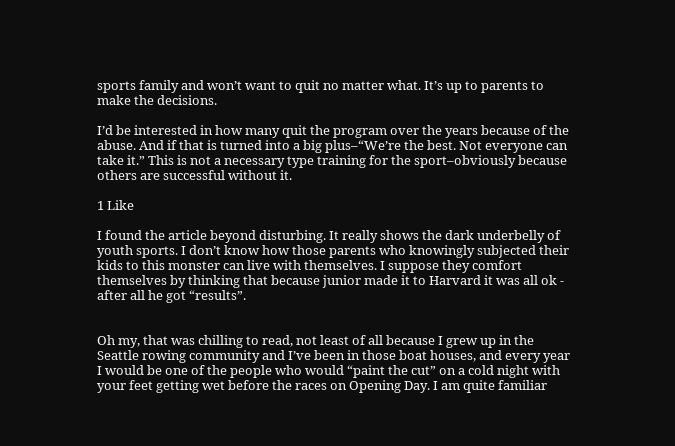sports family and won’t want to quit no matter what. It’s up to parents to make the decisions.

I’d be interested in how many quit the program over the years because of the abuse. And if that is turned into a big plus–“We’re the best. Not everyone can take it.” This is not a necessary type training for the sport–obviously because others are successful without it.

1 Like

I found the article beyond disturbing. It really shows the dark underbelly of youth sports. I don’t know how those parents who knowingly subjected their kids to this monster can live with themselves. I suppose they comfort themselves by thinking that because junior made it to Harvard it was all ok - after all he got “results”.


Oh my, that was chilling to read, not least of all because I grew up in the Seattle rowing community and I’ve been in those boat houses, and every year I would be one of the people who would “paint the cut” on a cold night with your feet getting wet before the races on Opening Day. I am quite familiar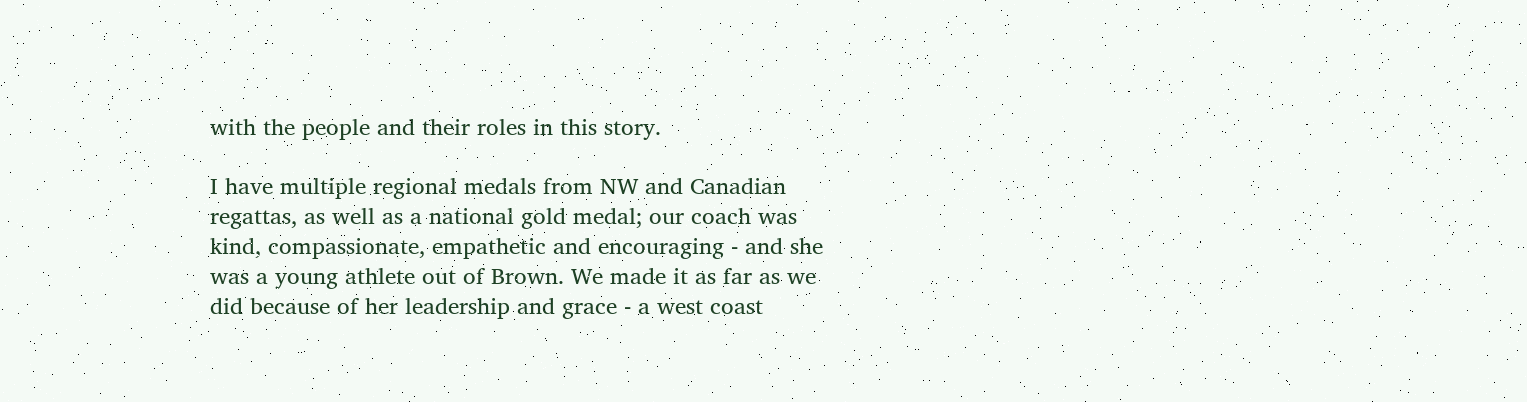with the people and their roles in this story.

I have multiple regional medals from NW and Canadian regattas, as well as a national gold medal; our coach was kind, compassionate, empathetic and encouraging - and she was a young athlete out of Brown. We made it as far as we did because of her leadership and grace - a west coast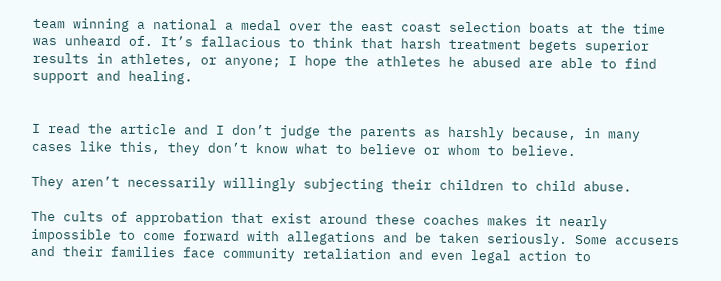team winning a national a medal over the east coast selection boats at the time was unheard of. It’s fallacious to think that harsh treatment begets superior results in athletes, or anyone; I hope the athletes he abused are able to find support and healing.


I read the article and I don’t judge the parents as harshly because, in many cases like this, they don’t know what to believe or whom to believe.

They aren’t necessarily willingly subjecting their children to child abuse.

The cults of approbation that exist around these coaches makes it nearly impossible to come forward with allegations and be taken seriously. Some accusers and their families face community retaliation and even legal action to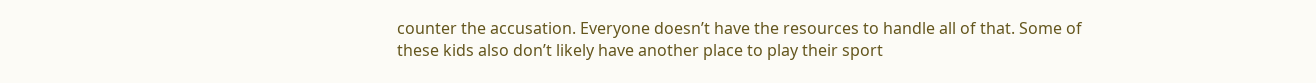counter the accusation. Everyone doesn’t have the resources to handle all of that. Some of these kids also don’t likely have another place to play their sport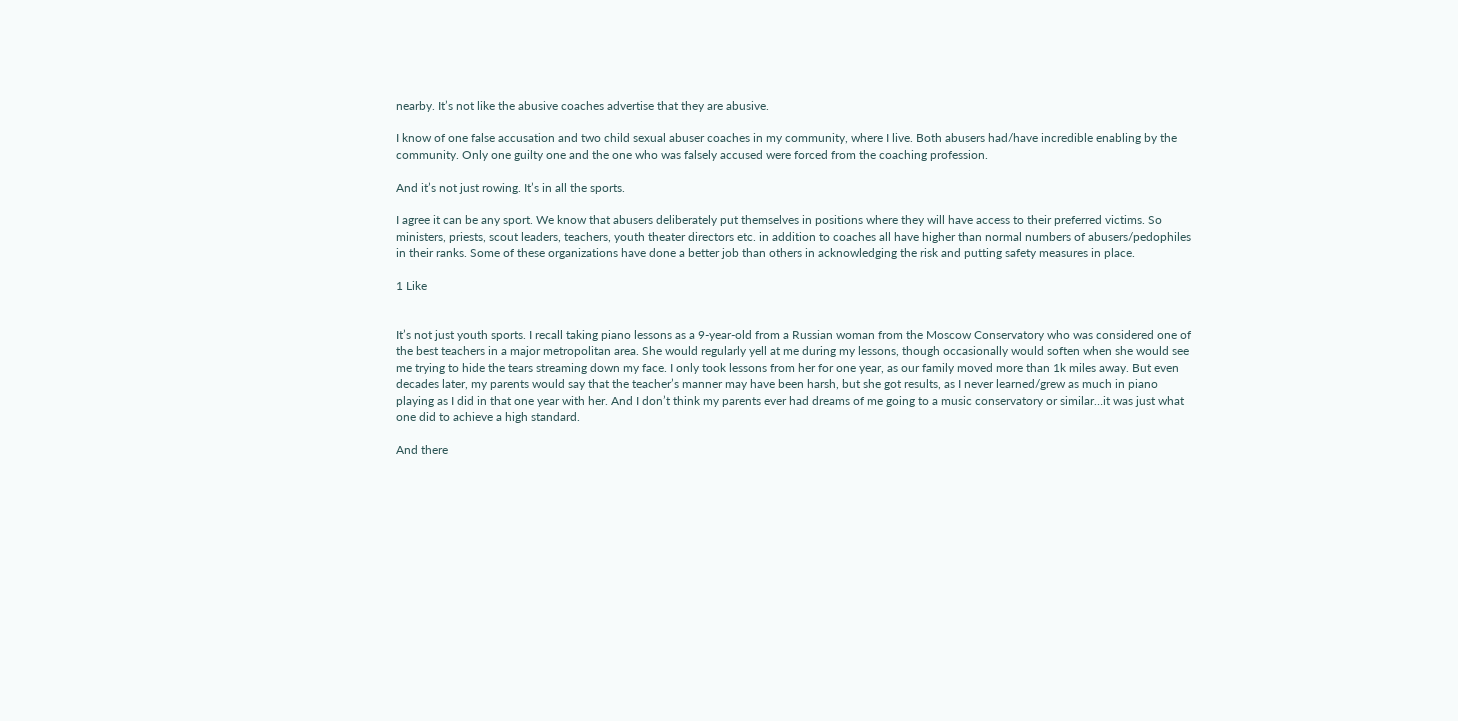nearby. It’s not like the abusive coaches advertise that they are abusive.

I know of one false accusation and two child sexual abuser coaches in my community, where I live. Both abusers had/have incredible enabling by the community. Only one guilty one and the one who was falsely accused were forced from the coaching profession.

And it’s not just rowing. It’s in all the sports.

I agree it can be any sport. We know that abusers deliberately put themselves in positions where they will have access to their preferred victims. So ministers, priests, scout leaders, teachers, youth theater directors etc. in addition to coaches all have higher than normal numbers of abusers/pedophiles in their ranks. Some of these organizations have done a better job than others in acknowledging the risk and putting safety measures in place.

1 Like


It’s not just youth sports. I recall taking piano lessons as a 9-year-old from a Russian woman from the Moscow Conservatory who was considered one of the best teachers in a major metropolitan area. She would regularly yell at me during my lessons, though occasionally would soften when she would see me trying to hide the tears streaming down my face. I only took lessons from her for one year, as our family moved more than 1k miles away. But even decades later, my parents would say that the teacher’s manner may have been harsh, but she got results, as I never learned/grew as much in piano playing as I did in that one year with her. And I don’t think my parents ever had dreams of me going to a music conservatory or similar…it was just what one did to achieve a high standard.

And there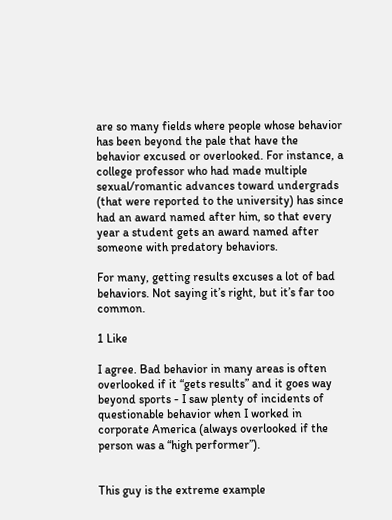are so many fields where people whose behavior has been beyond the pale that have the behavior excused or overlooked. For instance, a college professor who had made multiple sexual/romantic advances toward undergrads (that were reported to the university) has since had an award named after him, so that every year a student gets an award named after someone with predatory behaviors.

For many, getting results excuses a lot of bad behaviors. Not saying it’s right, but it’s far too common.

1 Like

I agree. Bad behavior in many areas is often overlooked if it “gets results” and it goes way beyond sports - I saw plenty of incidents of questionable behavior when I worked in corporate America (always overlooked if the person was a “high performer”).


This guy is the extreme example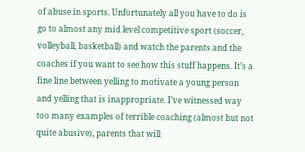of abuse in sports. Unfortunately all you have to do is go to almost any mid level competitive sport (soccer, volleyball, basketball) and watch the parents and the coaches if you want to see how this stuff happens. It’s a fine line between yelling to motivate a young person and yelling that is inappropriate. I’ve witnessed way too many examples of terrible coaching (almost but not quite abusive), parents that will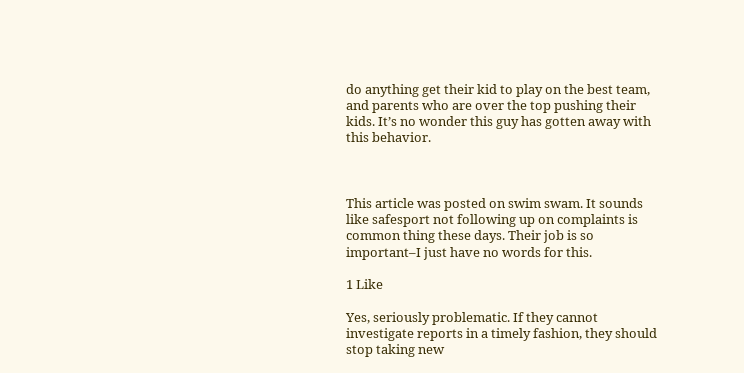do anything get their kid to play on the best team, and parents who are over the top pushing their kids. It’s no wonder this guy has gotten away with this behavior.



This article was posted on swim swam. It sounds like safesport not following up on complaints is common thing these days. Their job is so important–I just have no words for this.

1 Like

Yes, seriously problematic. If they cannot investigate reports in a timely fashion, they should stop taking new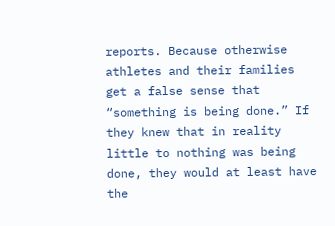reports. Because otherwise athletes and their families get a false sense that “something is being done.” If they knew that in reality little to nothing was being done, they would at least have the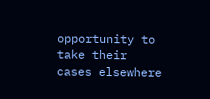opportunity to take their cases elsewhere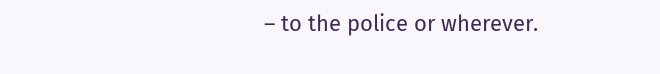– to the police or wherever.